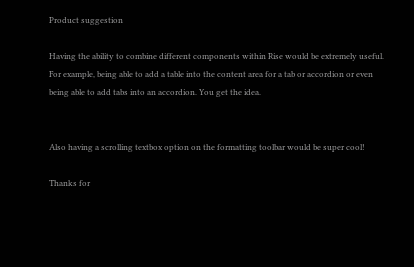Product suggestion

Having the ability to combine different components within Rise would be extremely useful. For example, being able to add a table into the content area for a tab or accordion or even being able to add tabs into an accordion. You get the idea.


Also having a scrolling textbox option on the formatting toolbar would be super cool!

Thanks for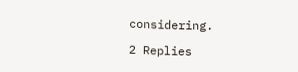considering.

2 Replies